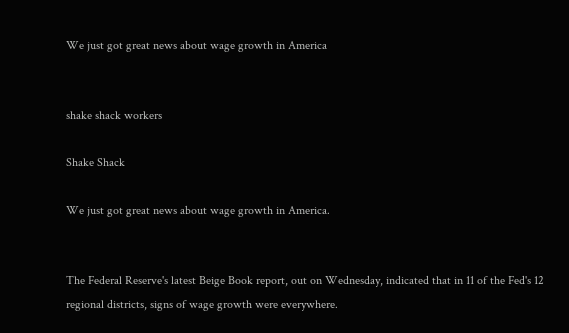We just got great news about wage growth in America


shake shack workers

Shake Shack

We just got great news about wage growth in America.


The Federal Reserve's latest Beige Book report, out on Wednesday, indicated that in 11 of the Fed's 12 regional districts, signs of wage growth were everywhere.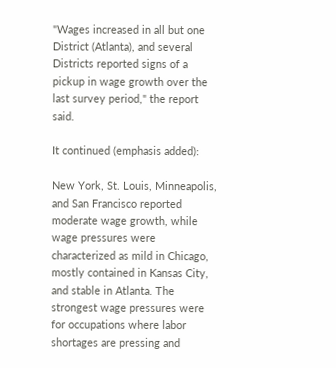"Wages increased in all but one District (Atlanta), and several Districts reported signs of a pickup in wage growth over the last survey period," the report said.

It continued (emphasis added):

New York, St. Louis, Minneapolis, and San Francisco reported moderate wage growth, while wage pressures were characterized as mild in Chicago, mostly contained in Kansas City, and stable in Atlanta. The strongest wage pressures were for occupations where labor shortages are pressing and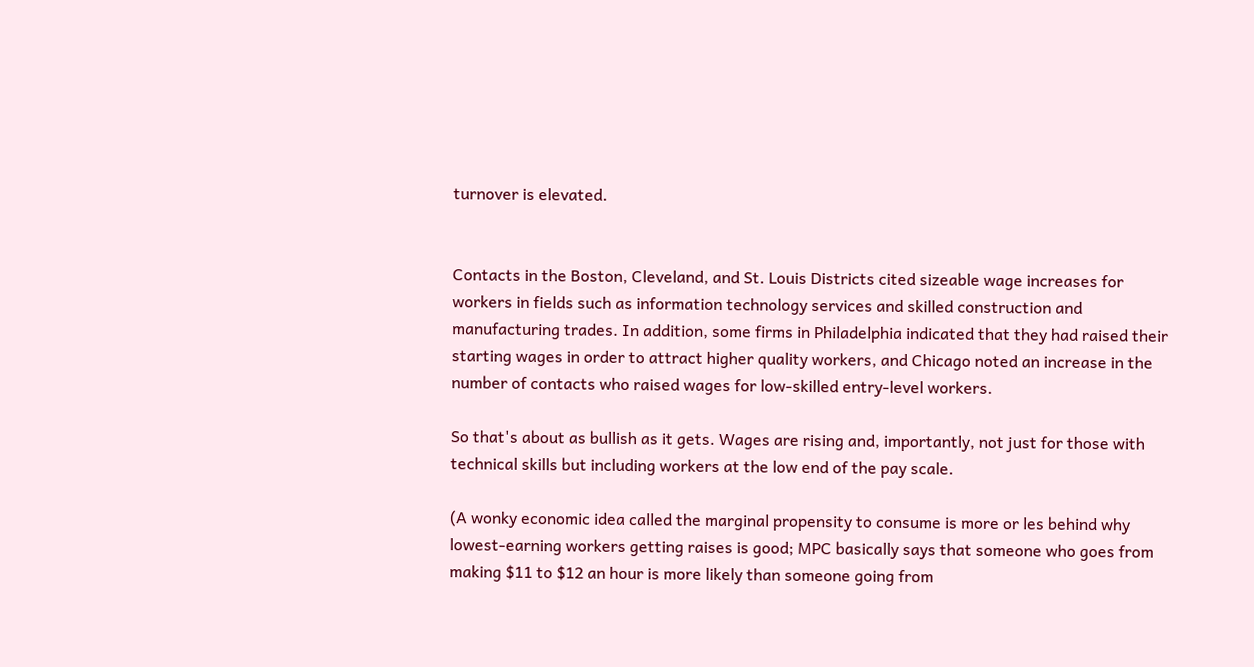turnover is elevated.


Contacts in the Boston, Cleveland, and St. Louis Districts cited sizeable wage increases for workers in fields such as information technology services and skilled construction and manufacturing trades. In addition, some firms in Philadelphia indicated that they had raised their starting wages in order to attract higher quality workers, and Chicago noted an increase in the number of contacts who raised wages for low-skilled entry-level workers.

So that's about as bullish as it gets. Wages are rising and, importantly, not just for those with technical skills but including workers at the low end of the pay scale.

(A wonky economic idea called the marginal propensity to consume is more or les behind why lowest-earning workers getting raises is good; MPC basically says that someone who goes from making $11 to $12 an hour is more likely than someone going from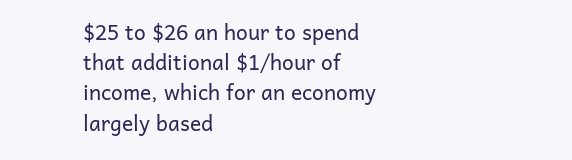$25 to $26 an hour to spend that additional $1/hour of income, which for an economy largely based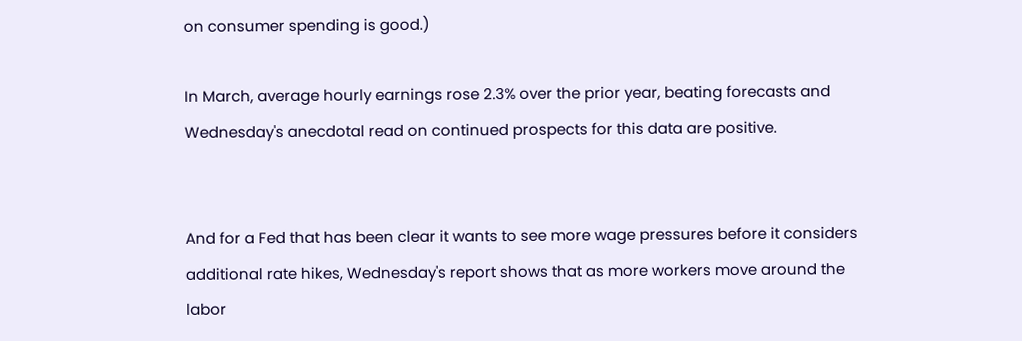on consumer spending is good.)

In March, average hourly earnings rose 2.3% over the prior year, beating forecasts and Wednesday's anecdotal read on continued prospects for this data are positive.


And for a Fed that has been clear it wants to see more wage pressures before it considers additional rate hikes, Wednesday's report shows that as more workers move around the labor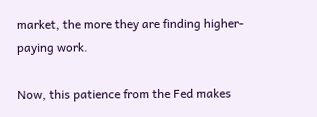market, the more they are finding higher-paying work.

Now, this patience from the Fed makes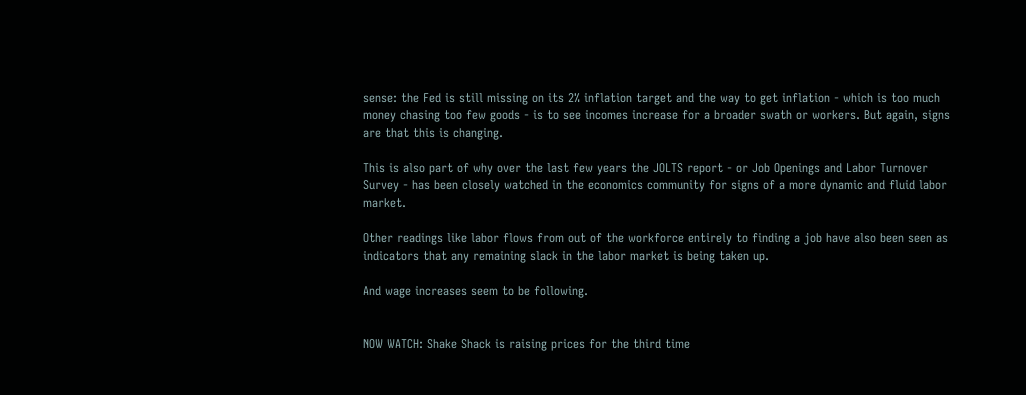sense: the Fed is still missing on its 2% inflation target and the way to get inflation - which is too much money chasing too few goods - is to see incomes increase for a broader swath or workers. But again, signs are that this is changing.

This is also part of why over the last few years the JOLTS report - or Job Openings and Labor Turnover Survey - has been closely watched in the economics community for signs of a more dynamic and fluid labor market.

Other readings like labor flows from out of the workforce entirely to finding a job have also been seen as indicators that any remaining slack in the labor market is being taken up.

And wage increases seem to be following.


NOW WATCH: Shake Shack is raising prices for the third time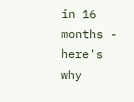in 16 months - here's why